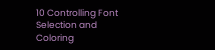10 Controlling Font Selection and Coloring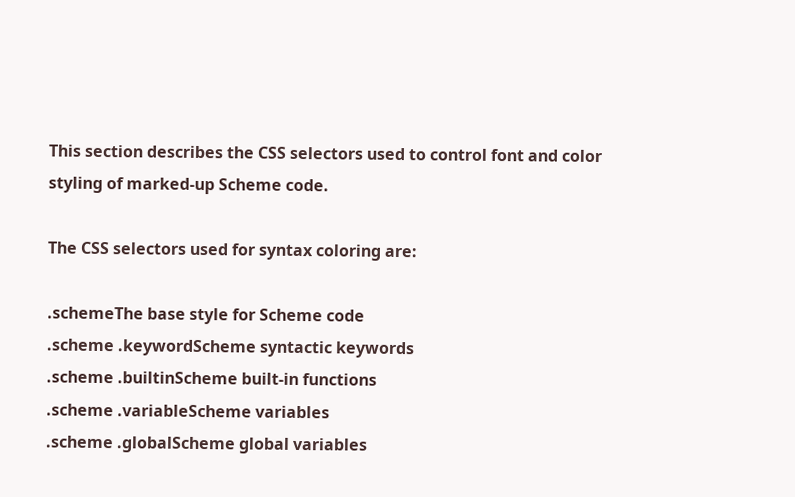This section describes the CSS selectors used to control font and color styling of marked-up Scheme code.

The CSS selectors used for syntax coloring are:

.schemeThe base style for Scheme code
.scheme .keywordScheme syntactic keywords
.scheme .builtinScheme built-in functions
.scheme .variableScheme variables
.scheme .globalScheme global variables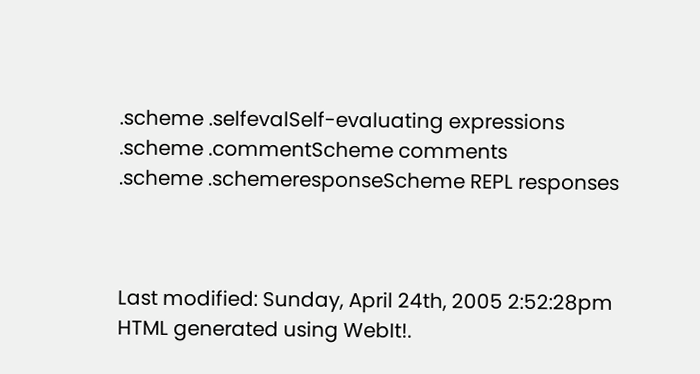.scheme .selfevalSelf-evaluating expressions
.scheme .commentScheme comments
.scheme .schemeresponseScheme REPL responses



Last modified: Sunday, April 24th, 2005 2:52:28pm
HTML generated using WebIt!.